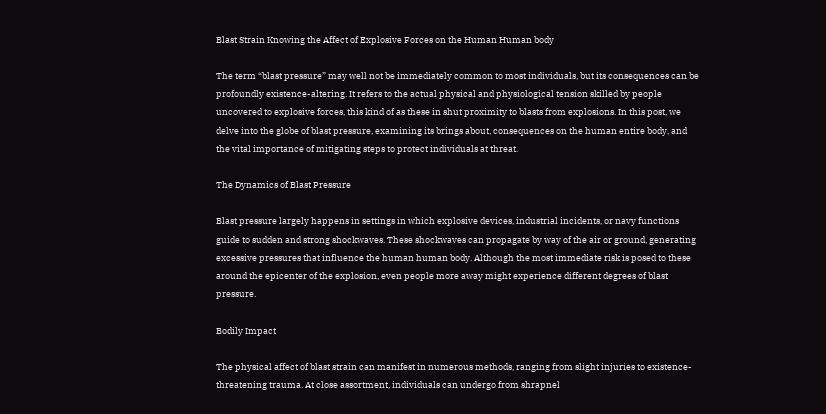Blast Strain Knowing the Affect of Explosive Forces on the Human Human body

The term “blast pressure” may well not be immediately common to most individuals, but its consequences can be profoundly existence-altering. It refers to the actual physical and physiological tension skilled by people uncovered to explosive forces, this kind of as these in shut proximity to blasts from explosions. In this post, we delve into the globe of blast pressure, examining its brings about, consequences on the human entire body, and the vital importance of mitigating steps to protect individuals at threat.

The Dynamics of Blast Pressure

Blast pressure largely happens in settings in which explosive devices, industrial incidents, or navy functions guide to sudden and strong shockwaves. These shockwaves can propagate by way of the air or ground, generating excessive pressures that influence the human human body. Although the most immediate risk is posed to these around the epicenter of the explosion, even people more away might experience different degrees of blast pressure.

Bodily Impact

The physical affect of blast strain can manifest in numerous methods, ranging from slight injuries to existence-threatening trauma. At close assortment, individuals can undergo from shrapnel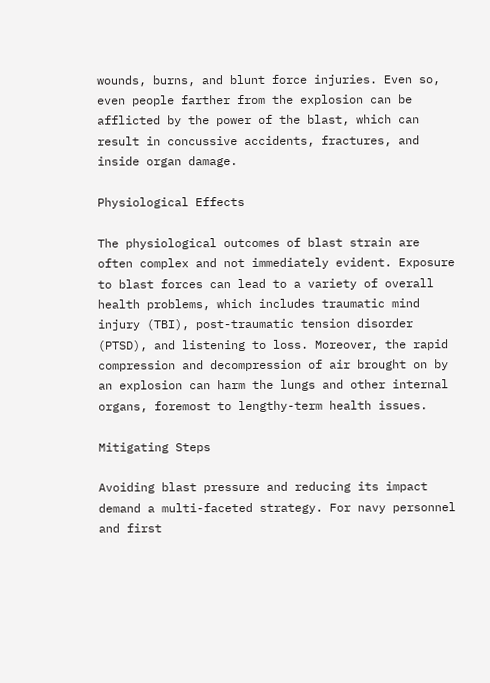wounds, burns, and blunt force injuries. Even so, even people farther from the explosion can be afflicted by the power of the blast, which can result in concussive accidents, fractures, and inside organ damage.

Physiological Effects

The physiological outcomes of blast strain are often complex and not immediately evident. Exposure to blast forces can lead to a variety of overall health problems, which includes traumatic mind injury (TBI), post-traumatic tension disorder (PTSD), and listening to loss. Moreover, the rapid compression and decompression of air brought on by an explosion can harm the lungs and other internal organs, foremost to lengthy-term health issues.

Mitigating Steps

Avoiding blast pressure and reducing its impact demand a multi-faceted strategy. For navy personnel and first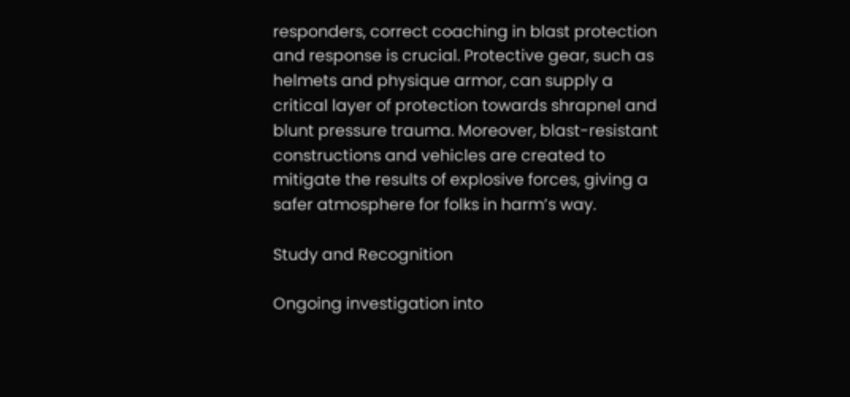responders, correct coaching in blast protection and response is crucial. Protective gear, such as helmets and physique armor, can supply a critical layer of protection towards shrapnel and blunt pressure trauma. Moreover, blast-resistant constructions and vehicles are created to mitigate the results of explosive forces, giving a safer atmosphere for folks in harm’s way.

Study and Recognition

Ongoing investigation into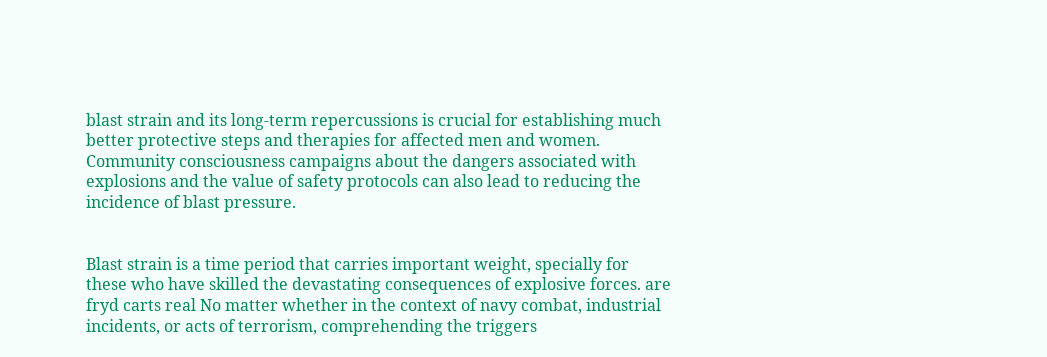blast strain and its long-term repercussions is crucial for establishing much better protective steps and therapies for affected men and women. Community consciousness campaigns about the dangers associated with explosions and the value of safety protocols can also lead to reducing the incidence of blast pressure.


Blast strain is a time period that carries important weight, specially for these who have skilled the devastating consequences of explosive forces. are fryd carts real No matter whether in the context of navy combat, industrial incidents, or acts of terrorism, comprehending the triggers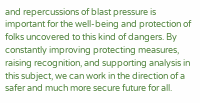and repercussions of blast pressure is important for the well-being and protection of folks uncovered to this kind of dangers. By constantly improving protecting measures, raising recognition, and supporting analysis in this subject, we can work in the direction of a safer and much more secure future for all.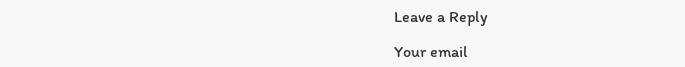Leave a Reply

Your email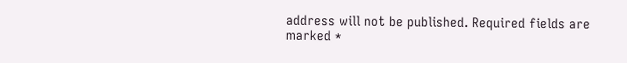address will not be published. Required fields are marked *